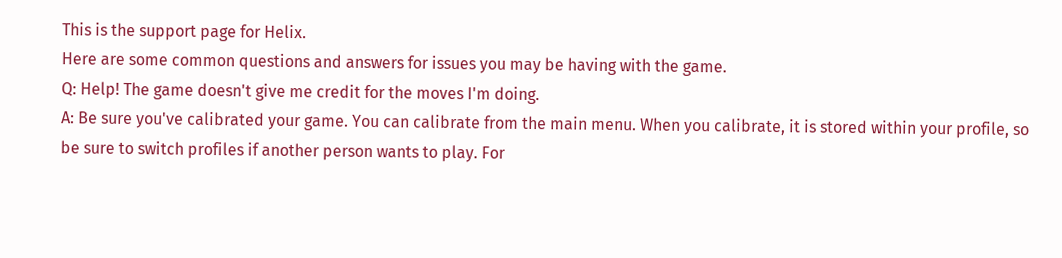This is the support page for Helix.
Here are some common questions and answers for issues you may be having with the game.
Q: Help! The game doesn't give me credit for the moves I'm doing.
A: Be sure you've calibrated your game. You can calibrate from the main menu. When you calibrate, it is stored within your profile, so be sure to switch profiles if another person wants to play. For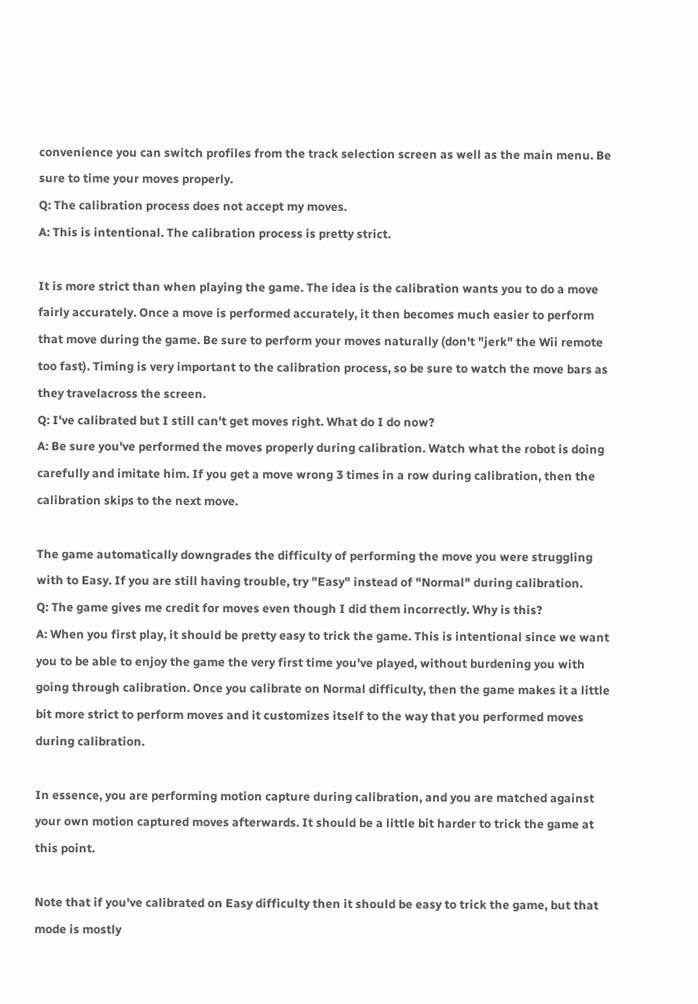convenience you can switch profiles from the track selection screen as well as the main menu. Be sure to time your moves properly.
Q: The calibration process does not accept my moves.
A: This is intentional. The calibration process is pretty strict.

It is more strict than when playing the game. The idea is the calibration wants you to do a move fairly accurately. Once a move is performed accurately, it then becomes much easier to perform that move during the game. Be sure to perform your moves naturally (don't "jerk" the Wii remote too fast). Timing is very important to the calibration process, so be sure to watch the move bars as they travelacross the screen.
Q: I've calibrated but I still can't get moves right. What do I do now?
A: Be sure you've performed the moves properly during calibration. Watch what the robot is doing carefully and imitate him. If you get a move wrong 3 times in a row during calibration, then the calibration skips to the next move.

The game automatically downgrades the difficulty of performing the move you were struggling with to Easy. If you are still having trouble, try "Easy" instead of "Normal" during calibration.
Q: The game gives me credit for moves even though I did them incorrectly. Why is this?
A: When you first play, it should be pretty easy to trick the game. This is intentional since we want you to be able to enjoy the game the very first time you've played, without burdening you with going through calibration. Once you calibrate on Normal difficulty, then the game makes it a little bit more strict to perform moves and it customizes itself to the way that you performed moves during calibration.

In essence, you are performing motion capture during calibration, and you are matched against your own motion captured moves afterwards. It should be a little bit harder to trick the game at this point.

Note that if you've calibrated on Easy difficulty then it should be easy to trick the game, but that mode is mostly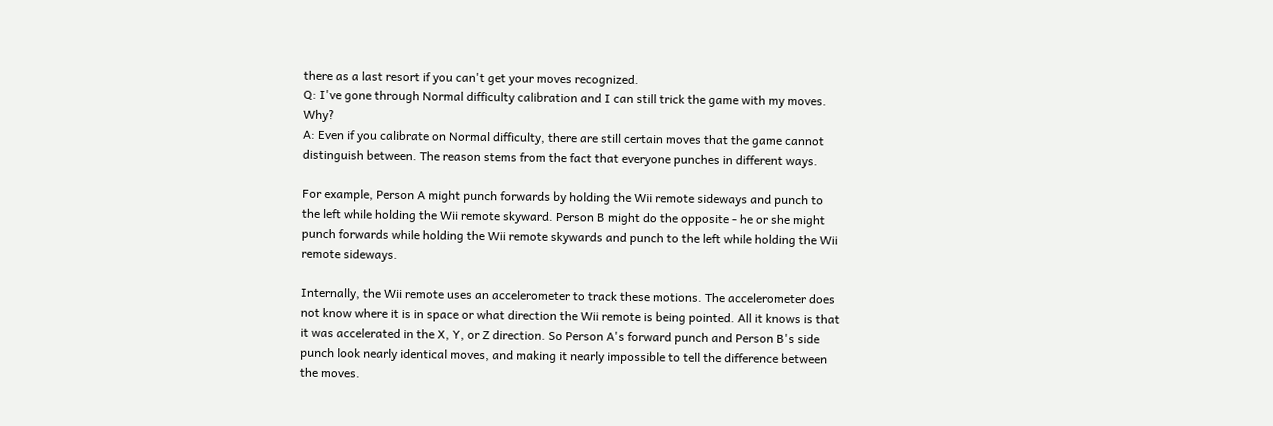there as a last resort if you can't get your moves recognized.
Q: I've gone through Normal difficulty calibration and I can still trick the game with my moves. Why?
A: Even if you calibrate on Normal difficulty, there are still certain moves that the game cannot distinguish between. The reason stems from the fact that everyone punches in different ways.

For example, Person A might punch forwards by holding the Wii remote sideways and punch to the left while holding the Wii remote skyward. Person B might do the opposite - he or she might punch forwards while holding the Wii remote skywards and punch to the left while holding the Wii remote sideways.

Internally, the Wii remote uses an accelerometer to track these motions. The accelerometer does not know where it is in space or what direction the Wii remote is being pointed. All it knows is that it was accelerated in the X, Y, or Z direction. So Person A's forward punch and Person B's side punch look nearly identical moves, and making it nearly impossible to tell the difference between the moves.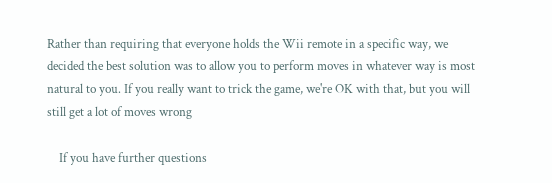Rather than requiring that everyone holds the Wii remote in a specific way, we decided the best solution was to allow you to perform moves in whatever way is most natural to you. If you really want to trick the game, we're OK with that, but you will still get a lot of moves wrong

    If you have further questions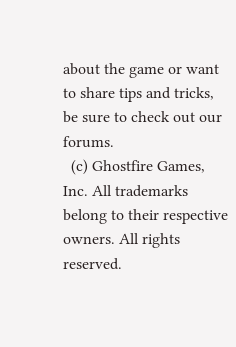about the game or want to share tips and tricks, be sure to check out our forums.
  (c) Ghostfire Games, Inc. All trademarks belong to their respective owners. All rights reserved.